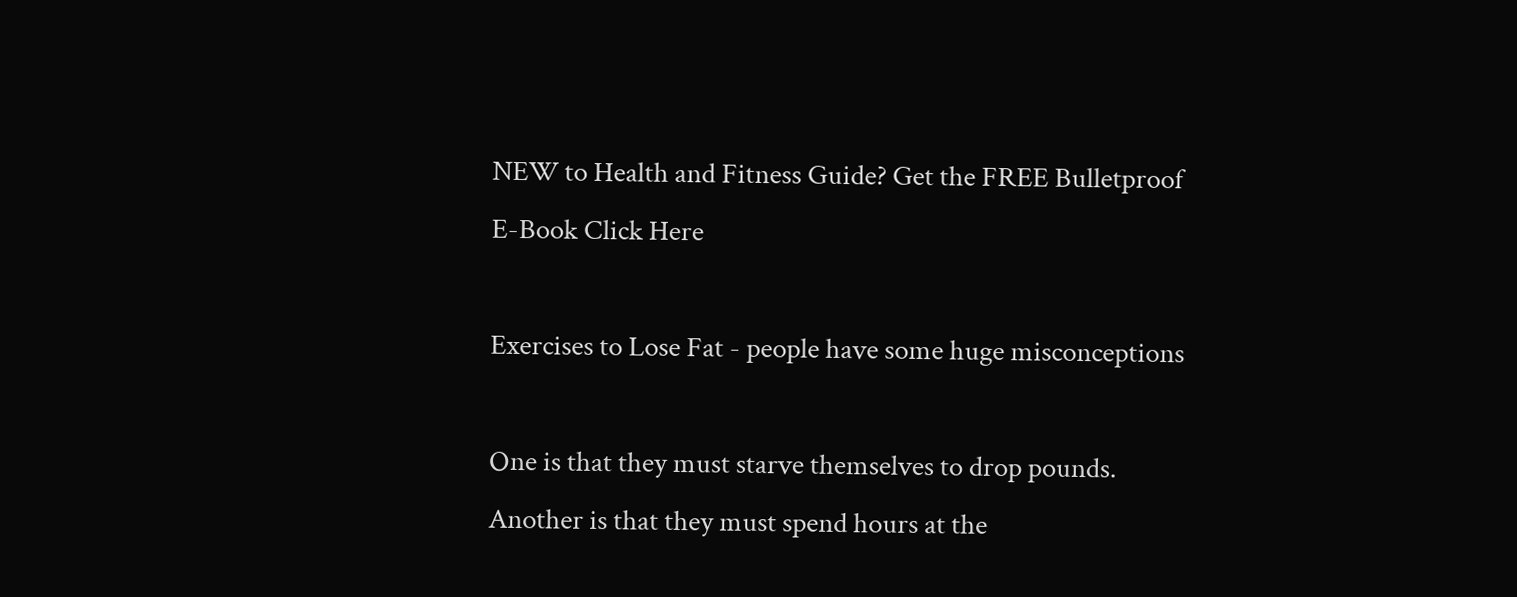NEW to Health and Fitness Guide? Get the FREE Bulletproof E-Book Click Here

Exercises to Lose Fat - people have some huge misconceptions

One is that they must starve themselves to drop pounds. Another is that they must spend hours at the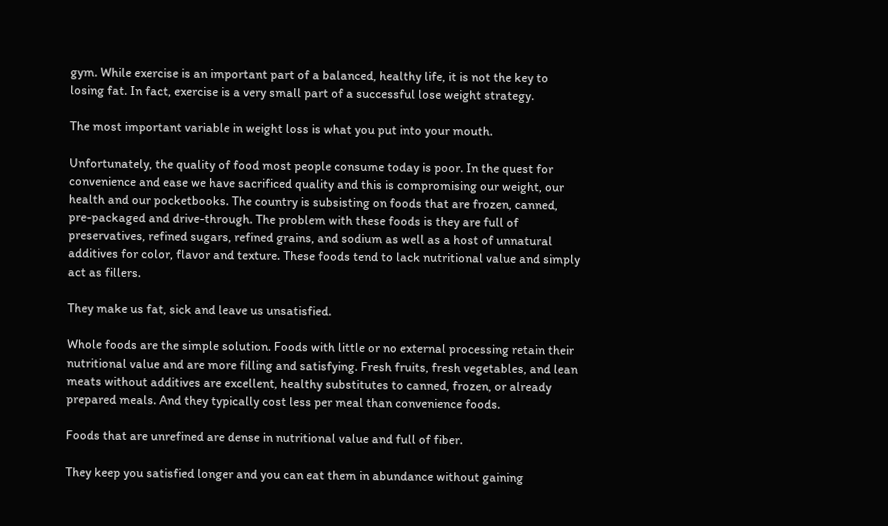gym. While exercise is an important part of a balanced, healthy life, it is not the key to losing fat. In fact, exercise is a very small part of a successful lose weight strategy.

The most important variable in weight loss is what you put into your mouth.

Unfortunately, the quality of food most people consume today is poor. In the quest for convenience and ease we have sacrificed quality and this is compromising our weight, our health and our pocketbooks. The country is subsisting on foods that are frozen, canned, pre-packaged and drive-through. The problem with these foods is they are full of preservatives, refined sugars, refined grains, and sodium as well as a host of unnatural additives for color, flavor and texture. These foods tend to lack nutritional value and simply act as fillers.

They make us fat, sick and leave us unsatisfied.

Whole foods are the simple solution. Foods with little or no external processing retain their nutritional value and are more filling and satisfying. Fresh fruits, fresh vegetables, and lean meats without additives are excellent, healthy substitutes to canned, frozen, or already prepared meals. And they typically cost less per meal than convenience foods.

Foods that are unrefined are dense in nutritional value and full of fiber.

They keep you satisfied longer and you can eat them in abundance without gaining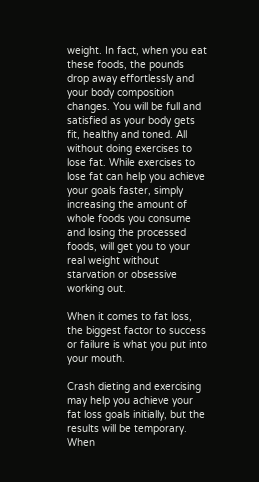weight. In fact, when you eat these foods, the pounds drop away effortlessly and your body composition changes. You will be full and satisfied as your body gets fit, healthy and toned. All without doing exercises to lose fat. While exercises to lose fat can help you achieve your goals faster, simply increasing the amount of whole foods you consume and losing the processed foods, will get you to your real weight without starvation or obsessive working out.

When it comes to fat loss, the biggest factor to success or failure is what you put into your mouth.

Crash dieting and exercising may help you achieve your fat loss goals initially, but the results will be temporary. When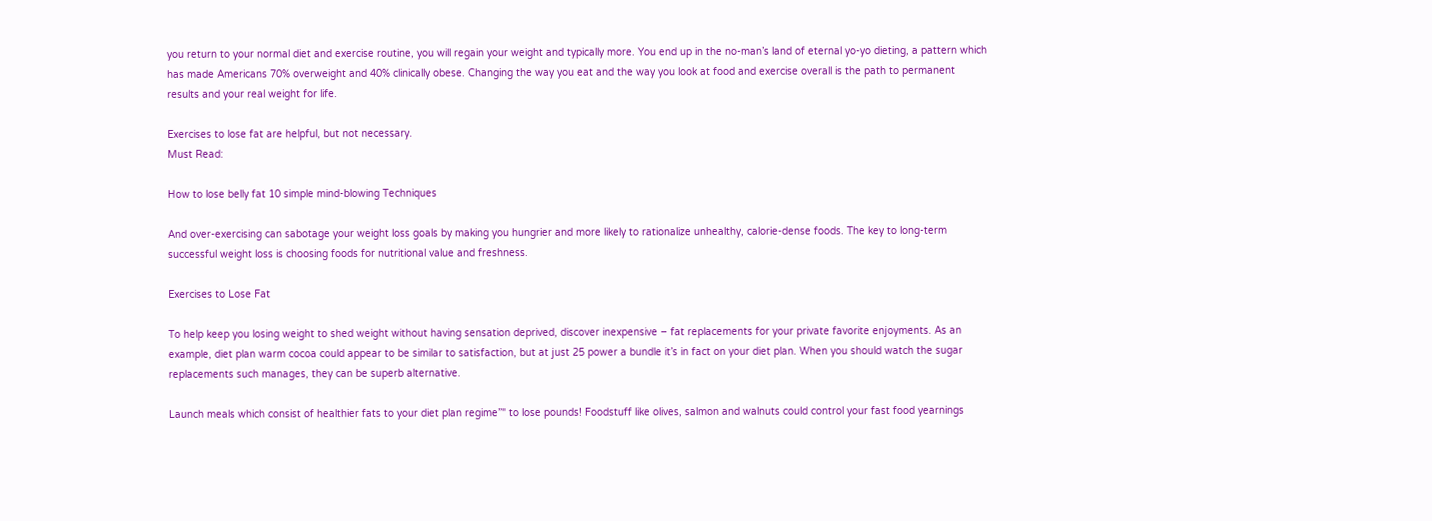you return to your normal diet and exercise routine, you will regain your weight and typically more. You end up in the no-man’s land of eternal yo-yo dieting, a pattern which has made Americans 70% overweight and 40% clinically obese. Changing the way you eat and the way you look at food and exercise overall is the path to permanent results and your real weight for life.

Exercises to lose fat are helpful, but not necessary.
Must Read:

How to lose belly fat 10 simple mind-blowing Techniques

And over-exercising can sabotage your weight loss goals by making you hungrier and more likely to rationalize unhealthy, calorie-dense foods. The key to long-term successful weight loss is choosing foods for nutritional value and freshness.

Exercises to Lose Fat

To help keep you losing weight to shed weight without having sensation deprived, discover inexpensive – fat replacements for your private favorite enjoyments. As an example, diet plan warm cocoa could appear to be similar to satisfaction, but at just 25 power a bundle it’s in fact on your diet plan. When you should watch the sugar replacements such manages, they can be superb alternative.

Launch meals which consist of healthier fats to your diet plan regime”" to lose pounds! Foodstuff like olives, salmon and walnuts could control your fast food yearnings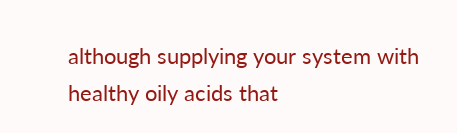although supplying your system with healthy oily acids that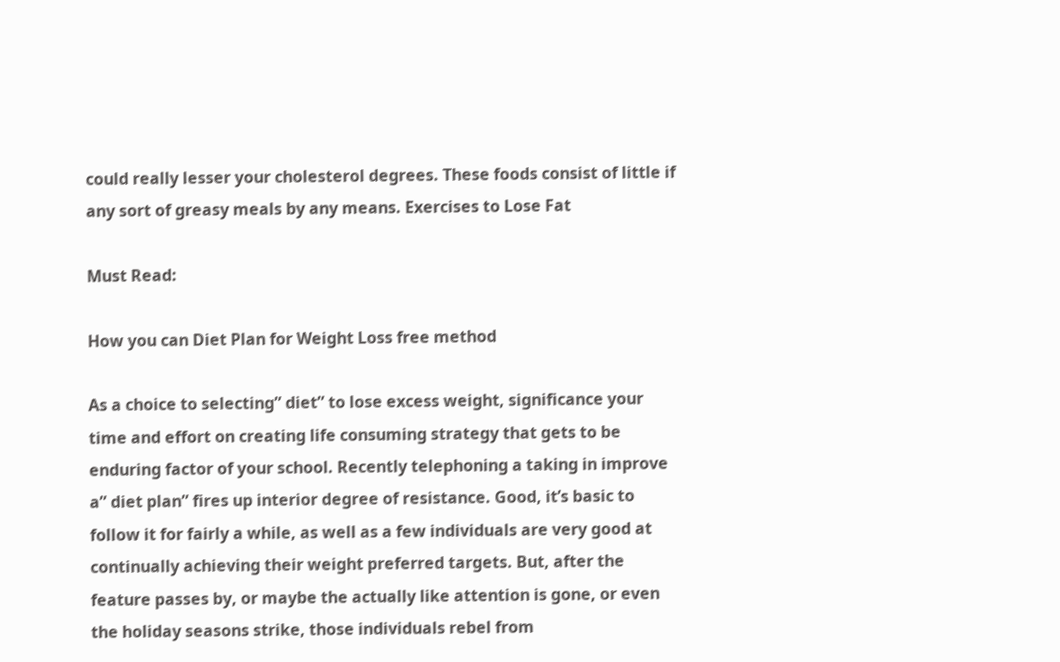could really lesser your cholesterol degrees. These foods consist of little if any sort of greasy meals by any means. Exercises to Lose Fat

Must Read:

How you can Diet Plan for Weight Loss free method

As a choice to selecting” diet” to lose excess weight, significance your time and effort on creating life consuming strategy that gets to be enduring factor of your school. Recently telephoning a taking in improve a” diet plan” fires up interior degree of resistance. Good, it’s basic to follow it for fairly a while, as well as a few individuals are very good at continually achieving their weight preferred targets. But, after the feature passes by, or maybe the actually like attention is gone, or even the holiday seasons strike, those individuals rebel from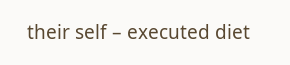their self – executed diet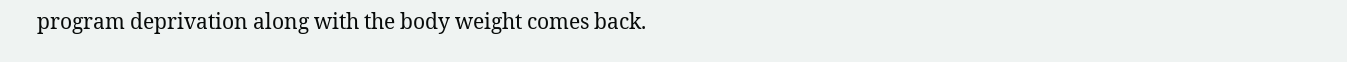program deprivation along with the body weight comes back.